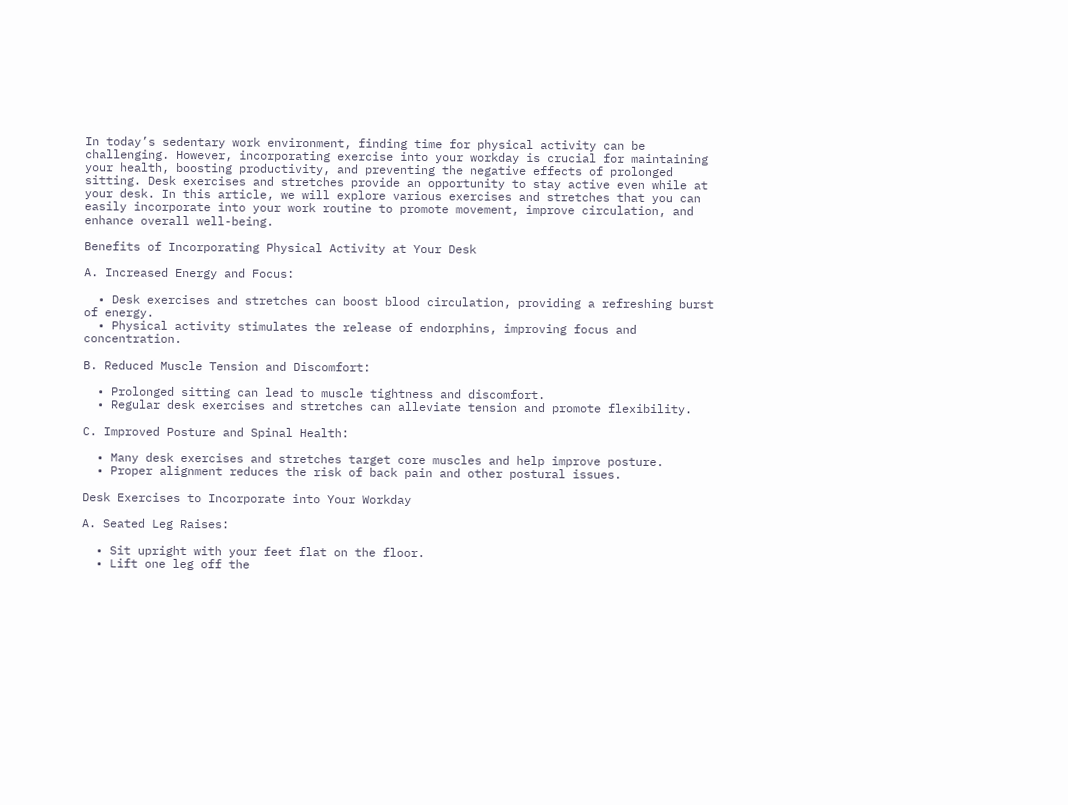In today’s sedentary work environment, finding time for physical activity can be challenging. However, incorporating exercise into your workday is crucial for maintaining your health, boosting productivity, and preventing the negative effects of prolonged sitting. Desk exercises and stretches provide an opportunity to stay active even while at your desk. In this article, we will explore various exercises and stretches that you can easily incorporate into your work routine to promote movement, improve circulation, and enhance overall well-being.

Benefits of Incorporating Physical Activity at Your Desk

A. Increased Energy and Focus:

  • Desk exercises and stretches can boost blood circulation, providing a refreshing burst of energy.
  • Physical activity stimulates the release of endorphins, improving focus and concentration.

B. Reduced Muscle Tension and Discomfort:

  • Prolonged sitting can lead to muscle tightness and discomfort.
  • Regular desk exercises and stretches can alleviate tension and promote flexibility.

C. Improved Posture and Spinal Health:

  • Many desk exercises and stretches target core muscles and help improve posture.
  • Proper alignment reduces the risk of back pain and other postural issues.

Desk Exercises to Incorporate into Your Workday

A. Seated Leg Raises:

  • Sit upright with your feet flat on the floor.
  • Lift one leg off the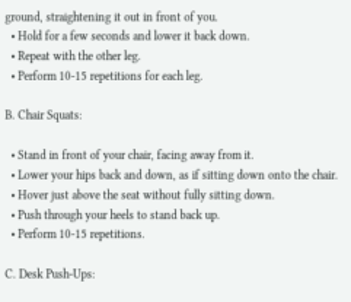ground, straightening it out in front of you.
  • Hold for a few seconds and lower it back down.
  • Repeat with the other leg.
  • Perform 10-15 repetitions for each leg.

B. Chair Squats:

  • Stand in front of your chair, facing away from it.
  • Lower your hips back and down, as if sitting down onto the chair.
  • Hover just above the seat without fully sitting down.
  • Push through your heels to stand back up.
  • Perform 10-15 repetitions.

C. Desk Push-Ups: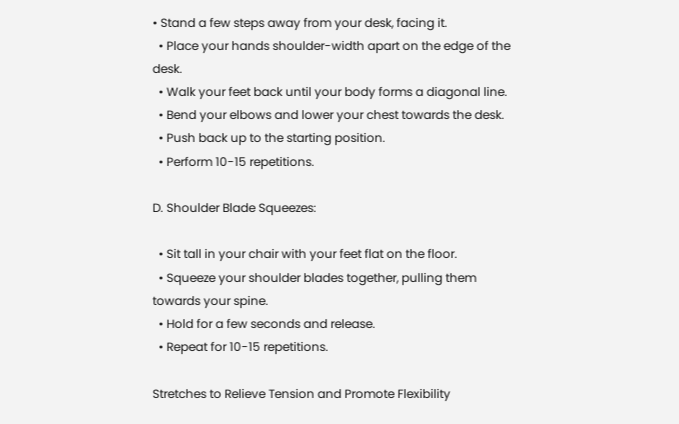• Stand a few steps away from your desk, facing it.
  • Place your hands shoulder-width apart on the edge of the desk.
  • Walk your feet back until your body forms a diagonal line.
  • Bend your elbows and lower your chest towards the desk.
  • Push back up to the starting position.
  • Perform 10-15 repetitions.

D. Shoulder Blade Squeezes:

  • Sit tall in your chair with your feet flat on the floor.
  • Squeeze your shoulder blades together, pulling them towards your spine.
  • Hold for a few seconds and release.
  • Repeat for 10-15 repetitions.

Stretches to Relieve Tension and Promote Flexibility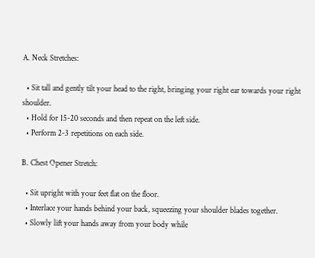A. Neck Stretches:

  • Sit tall and gently tilt your head to the right, bringing your right ear towards your right shoulder.
  • Hold for 15-20 seconds and then repeat on the left side.
  • Perform 2-3 repetitions on each side.

B. Chest Opener Stretch:

  • Sit upright with your feet flat on the floor.
  • Interlace your hands behind your back, squeezing your shoulder blades together.
  • Slowly lift your hands away from your body while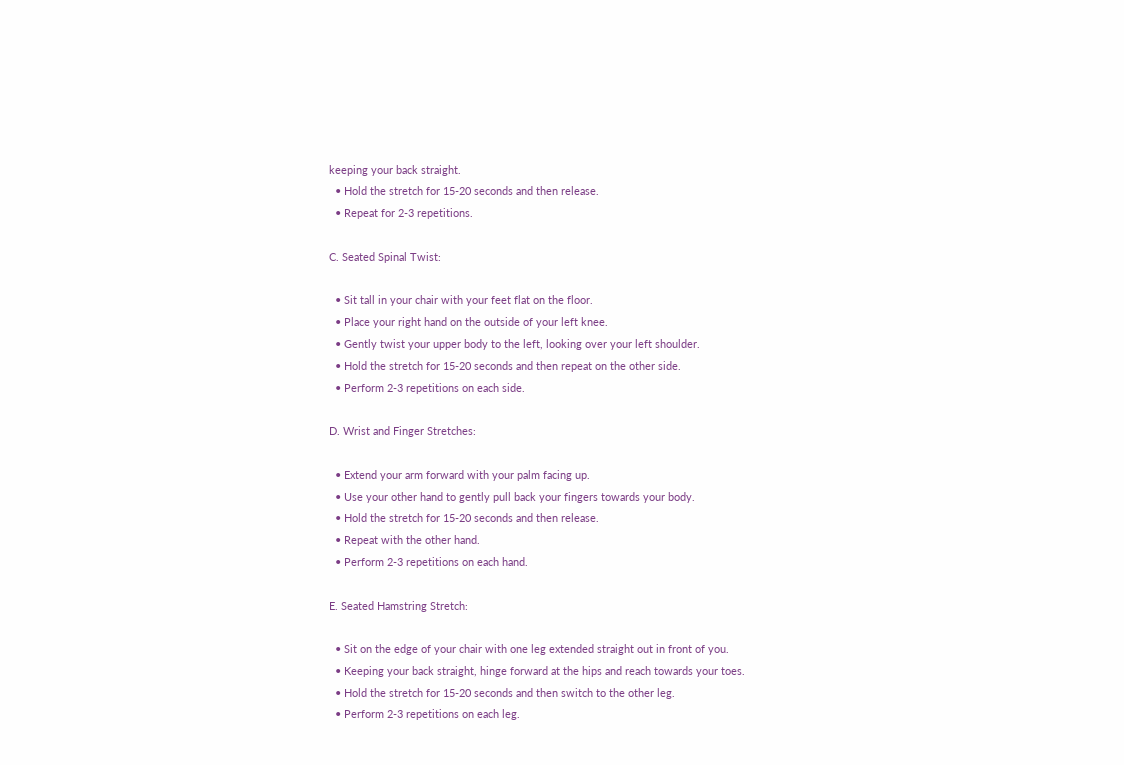keeping your back straight.
  • Hold the stretch for 15-20 seconds and then release.
  • Repeat for 2-3 repetitions.

C. Seated Spinal Twist:

  • Sit tall in your chair with your feet flat on the floor.
  • Place your right hand on the outside of your left knee.
  • Gently twist your upper body to the left, looking over your left shoulder.
  • Hold the stretch for 15-20 seconds and then repeat on the other side.
  • Perform 2-3 repetitions on each side.

D. Wrist and Finger Stretches:

  • Extend your arm forward with your palm facing up.
  • Use your other hand to gently pull back your fingers towards your body.
  • Hold the stretch for 15-20 seconds and then release.
  • Repeat with the other hand.
  • Perform 2-3 repetitions on each hand.

E. Seated Hamstring Stretch:

  • Sit on the edge of your chair with one leg extended straight out in front of you.
  • Keeping your back straight, hinge forward at the hips and reach towards your toes.
  • Hold the stretch for 15-20 seconds and then switch to the other leg.
  • Perform 2-3 repetitions on each leg.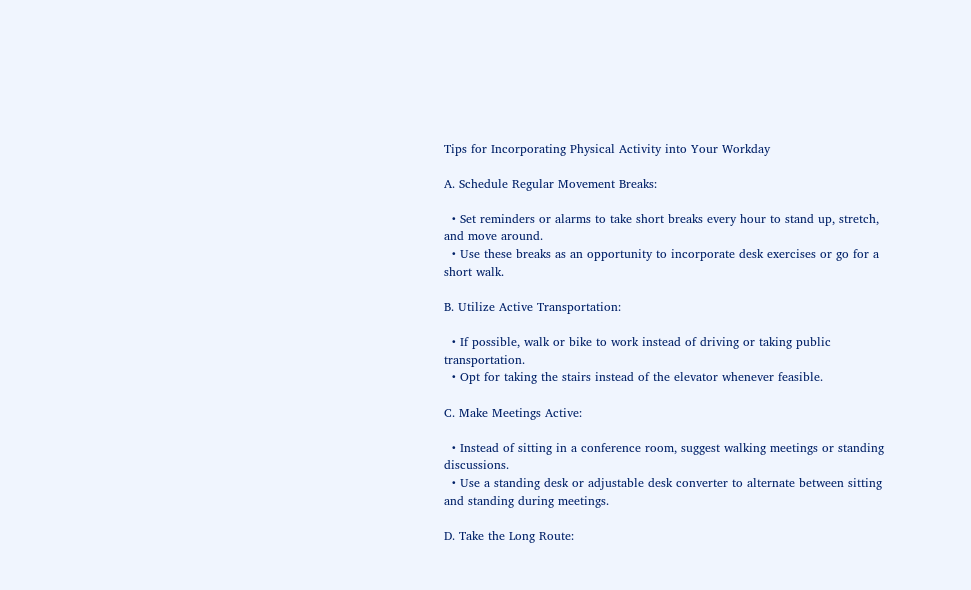Tips for Incorporating Physical Activity into Your Workday

A. Schedule Regular Movement Breaks:

  • Set reminders or alarms to take short breaks every hour to stand up, stretch, and move around.
  • Use these breaks as an opportunity to incorporate desk exercises or go for a short walk.

B. Utilize Active Transportation:

  • If possible, walk or bike to work instead of driving or taking public transportation.
  • Opt for taking the stairs instead of the elevator whenever feasible.

C. Make Meetings Active:

  • Instead of sitting in a conference room, suggest walking meetings or standing discussions.
  • Use a standing desk or adjustable desk converter to alternate between sitting and standing during meetings.

D. Take the Long Route: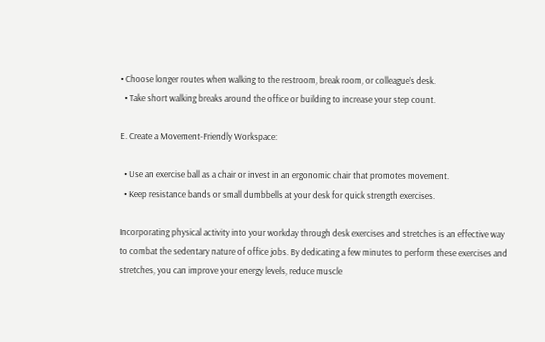• Choose longer routes when walking to the restroom, break room, or colleague’s desk.
  • Take short walking breaks around the office or building to increase your step count.

E. Create a Movement-Friendly Workspace:

  • Use an exercise ball as a chair or invest in an ergonomic chair that promotes movement.
  • Keep resistance bands or small dumbbells at your desk for quick strength exercises.

Incorporating physical activity into your workday through desk exercises and stretches is an effective way to combat the sedentary nature of office jobs. By dedicating a few minutes to perform these exercises and stretches, you can improve your energy levels, reduce muscle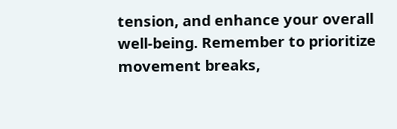tension, and enhance your overall well-being. Remember to prioritize movement breaks,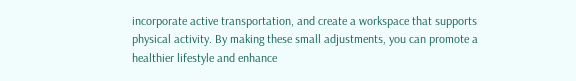incorporate active transportation, and create a workspace that supports physical activity. By making these small adjustments, you can promote a healthier lifestyle and enhance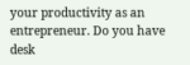your productivity as an entrepreneur. Do you have desk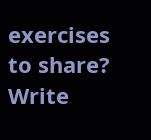exercises to share? Write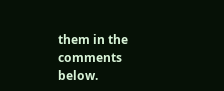them in the comments below.